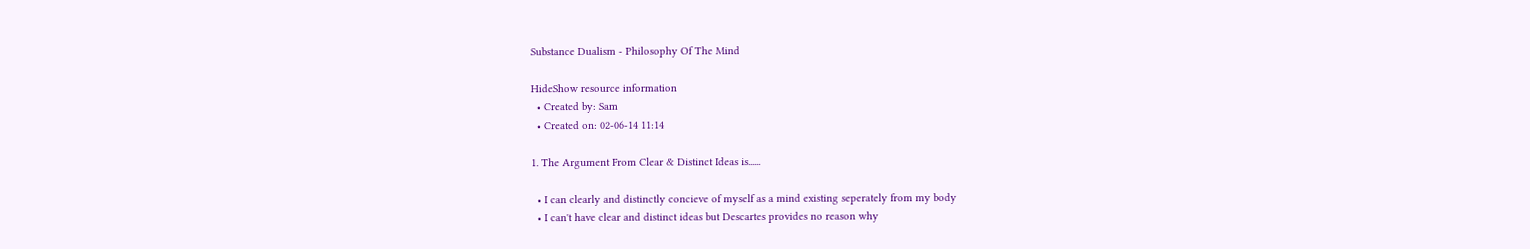Substance Dualism - Philosophy Of The Mind

HideShow resource information
  • Created by: Sam
  • Created on: 02-06-14 11:14

1. The Argument From Clear & Distinct Ideas is......

  • I can clearly and distinctly concieve of myself as a mind existing seperately from my body
  • I can't have clear and distinct ideas but Descartes provides no reason why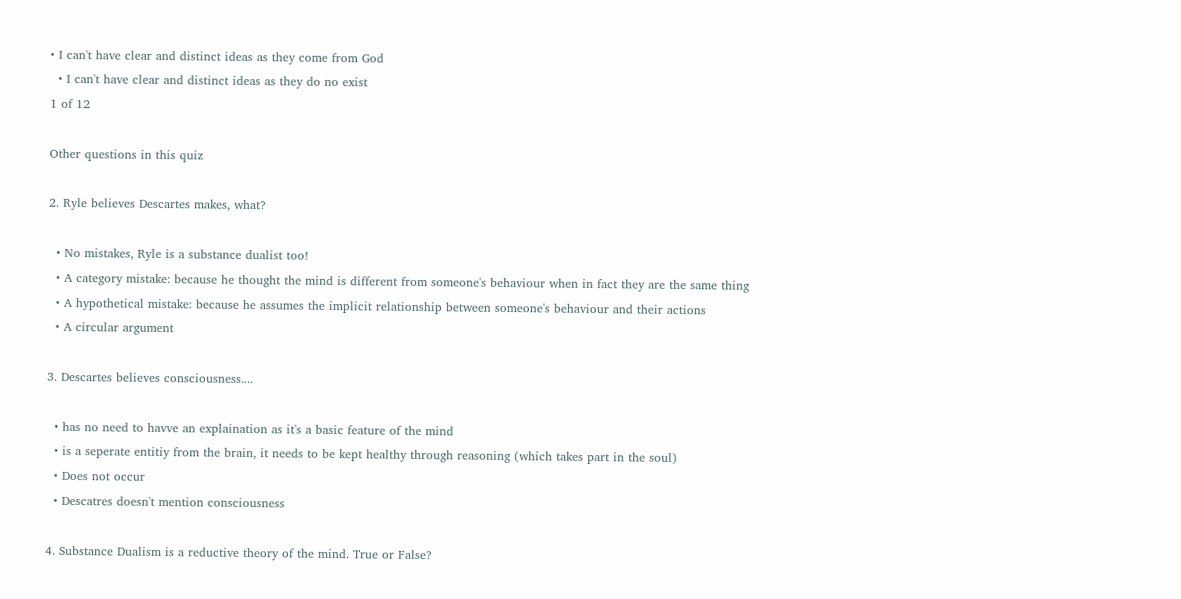• I can't have clear and distinct ideas as they come from God
  • I can't have clear and distinct ideas as they do no exist
1 of 12

Other questions in this quiz

2. Ryle believes Descartes makes, what?

  • No mistakes, Ryle is a substance dualist too!
  • A category mistake: because he thought the mind is different from someone's behaviour when in fact they are the same thing
  • A hypothetical mistake: because he assumes the implicit relationship between someone's behaviour and their actions
  • A circular argument

3. Descartes believes consciousness....

  • has no need to havve an explaination as it's a basic feature of the mind
  • is a seperate entitiy from the brain, it needs to be kept healthy through reasoning (which takes part in the soul)
  • Does not occur
  • Descatres doesn't mention consciousness

4. Substance Dualism is a reductive theory of the mind. True or False?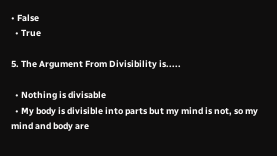• False
  • True

5. The Argument From Divisibility is.....

  • Nothing is divisable
  • My body is divisible into parts but my mind is not, so my mind and body are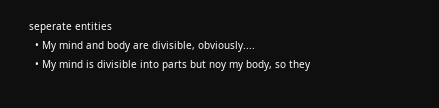seperate entities
  • My mind and body are divisible, obviously....
  • My mind is divisible into parts but noy my body, so they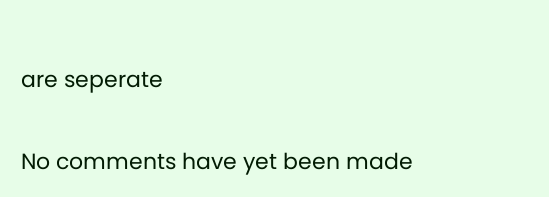are seperate


No comments have yet been made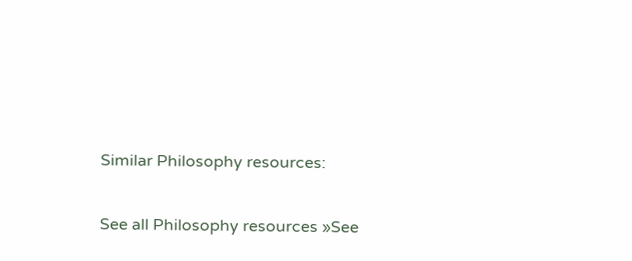Similar Philosophy resources:

See all Philosophy resources »See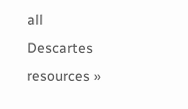all Descartes resources »